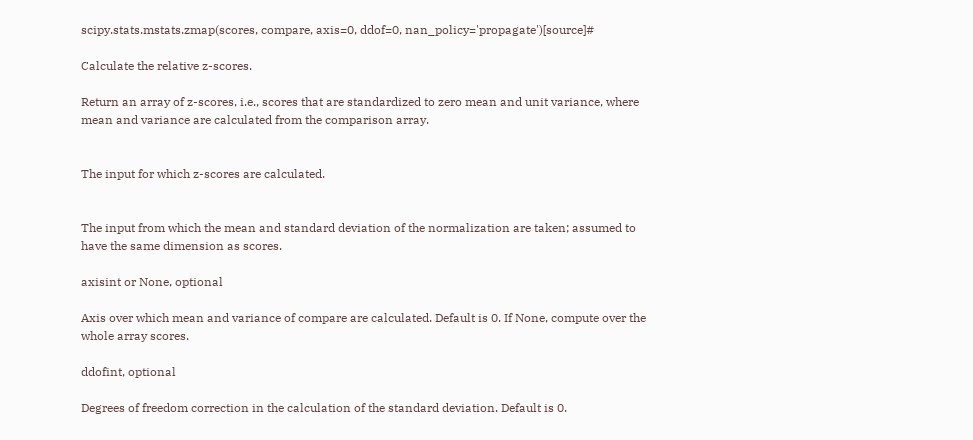scipy.stats.mstats.zmap(scores, compare, axis=0, ddof=0, nan_policy='propagate')[source]#

Calculate the relative z-scores.

Return an array of z-scores, i.e., scores that are standardized to zero mean and unit variance, where mean and variance are calculated from the comparison array.


The input for which z-scores are calculated.


The input from which the mean and standard deviation of the normalization are taken; assumed to have the same dimension as scores.

axisint or None, optional

Axis over which mean and variance of compare are calculated. Default is 0. If None, compute over the whole array scores.

ddofint, optional

Degrees of freedom correction in the calculation of the standard deviation. Default is 0.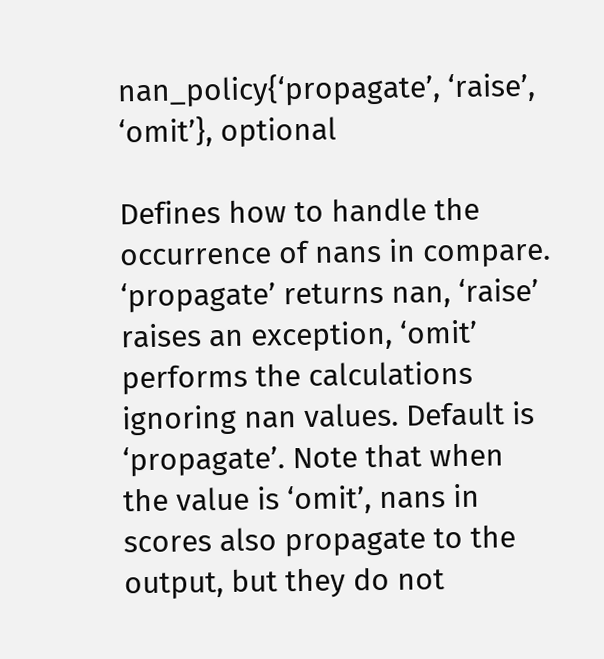nan_policy{‘propagate’, ‘raise’, ‘omit’}, optional

Defines how to handle the occurrence of nans in compare. ‘propagate’ returns nan, ‘raise’ raises an exception, ‘omit’ performs the calculations ignoring nan values. Default is ‘propagate’. Note that when the value is ‘omit’, nans in scores also propagate to the output, but they do not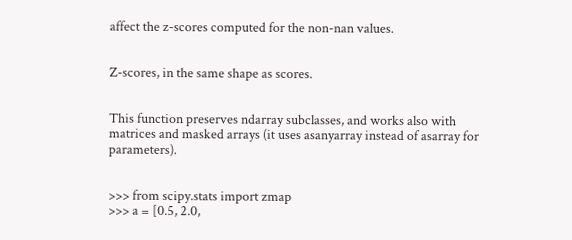affect the z-scores computed for the non-nan values.


Z-scores, in the same shape as scores.


This function preserves ndarray subclasses, and works also with matrices and masked arrays (it uses asanyarray instead of asarray for parameters).


>>> from scipy.stats import zmap
>>> a = [0.5, 2.0,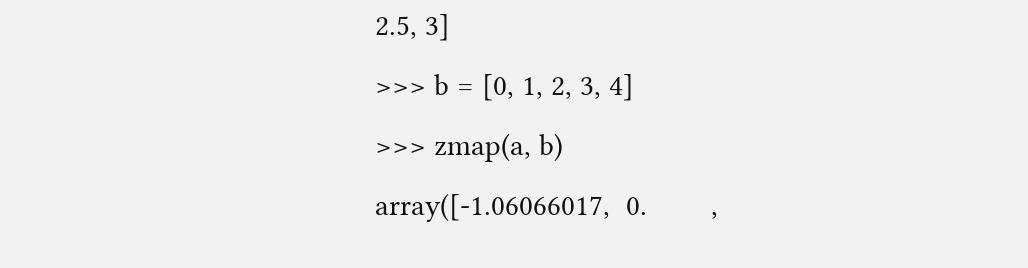2.5, 3]
>>> b = [0, 1, 2, 3, 4]
>>> zmap(a, b)
array([-1.06066017,  0.        ,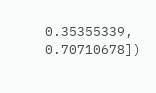0.35355339,  0.70710678])